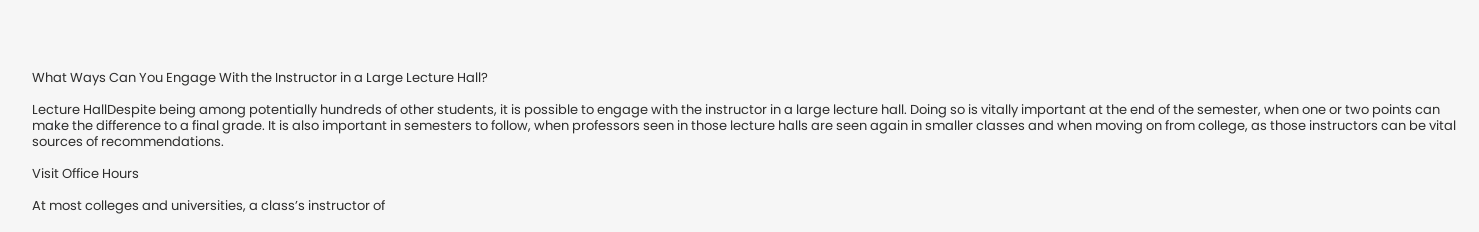What Ways Can You Engage With the Instructor in a Large Lecture Hall?

Lecture HallDespite being among potentially hundreds of other students, it is possible to engage with the instructor in a large lecture hall. Doing so is vitally important at the end of the semester, when one or two points can make the difference to a final grade. It is also important in semesters to follow, when professors seen in those lecture halls are seen again in smaller classes and when moving on from college, as those instructors can be vital sources of recommendations.

Visit Office Hours

At most colleges and universities, a class’s instructor of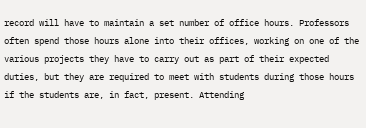record will have to maintain a set number of office hours. Professors often spend those hours alone into their offices, working on one of the various projects they have to carry out as part of their expected duties, but they are required to meet with students during those hours if the students are, in fact, present. Attending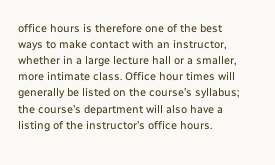office hours is therefore one of the best ways to make contact with an instructor, whether in a large lecture hall or a smaller, more intimate class. Office hour times will generally be listed on the course’s syllabus; the course’s department will also have a listing of the instructor’s office hours.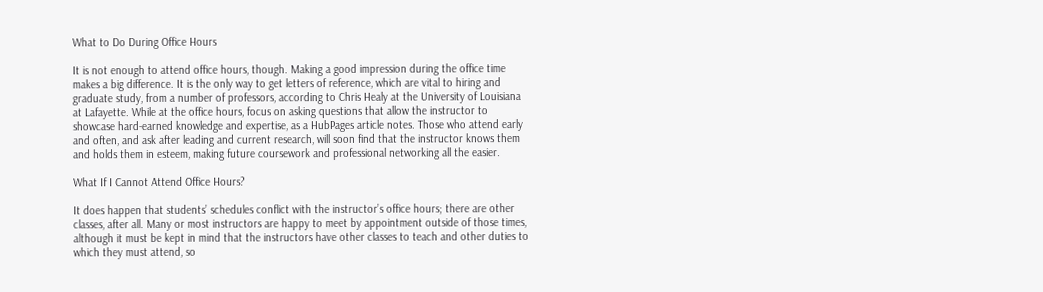What to Do During Office Hours

It is not enough to attend office hours, though. Making a good impression during the office time makes a big difference. It is the only way to get letters of reference, which are vital to hiring and graduate study, from a number of professors, according to Chris Healy at the University of Louisiana at Lafayette. While at the office hours, focus on asking questions that allow the instructor to showcase hard-earned knowledge and expertise, as a HubPages article notes. Those who attend early and often, and ask after leading and current research, will soon find that the instructor knows them and holds them in esteem, making future coursework and professional networking all the easier.

What If I Cannot Attend Office Hours?

It does happen that students’ schedules conflict with the instructor’s office hours; there are other classes, after all. Many or most instructors are happy to meet by appointment outside of those times, although it must be kept in mind that the instructors have other classes to teach and other duties to which they must attend, so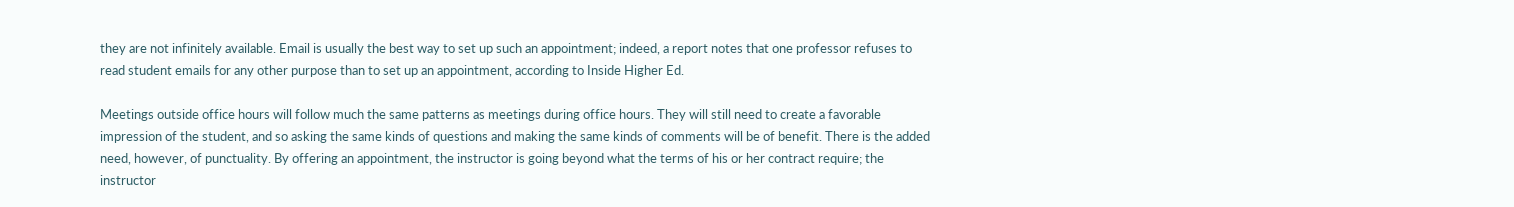they are not infinitely available. Email is usually the best way to set up such an appointment; indeed, a report notes that one professor refuses to read student emails for any other purpose than to set up an appointment, according to Inside Higher Ed.

Meetings outside office hours will follow much the same patterns as meetings during office hours. They will still need to create a favorable impression of the student, and so asking the same kinds of questions and making the same kinds of comments will be of benefit. There is the added need, however, of punctuality. By offering an appointment, the instructor is going beyond what the terms of his or her contract require; the instructor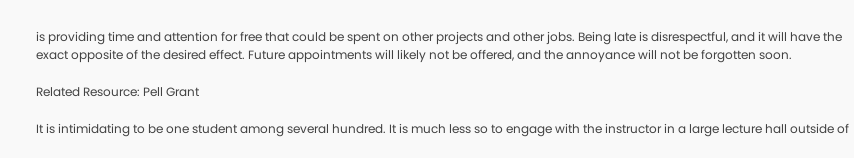is providing time and attention for free that could be spent on other projects and other jobs. Being late is disrespectful, and it will have the exact opposite of the desired effect. Future appointments will likely not be offered, and the annoyance will not be forgotten soon.

Related Resource: Pell Grant

It is intimidating to be one student among several hundred. It is much less so to engage with the instructor in a large lecture hall outside of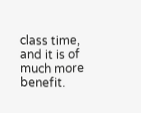class time, and it is of much more benefit.